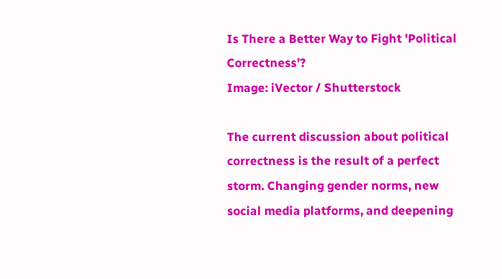Is There a Better Way to Fight 'Political Correctness'?
Image: iVector / Shutterstock

The current discussion about political correctness is the result of a perfect storm. Changing gender norms, new social media platforms, and deepening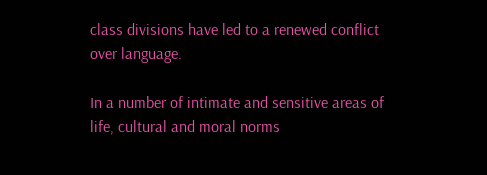class divisions have led to a renewed conflict over language.

In a number of intimate and sensitive areas of life, cultural and moral norms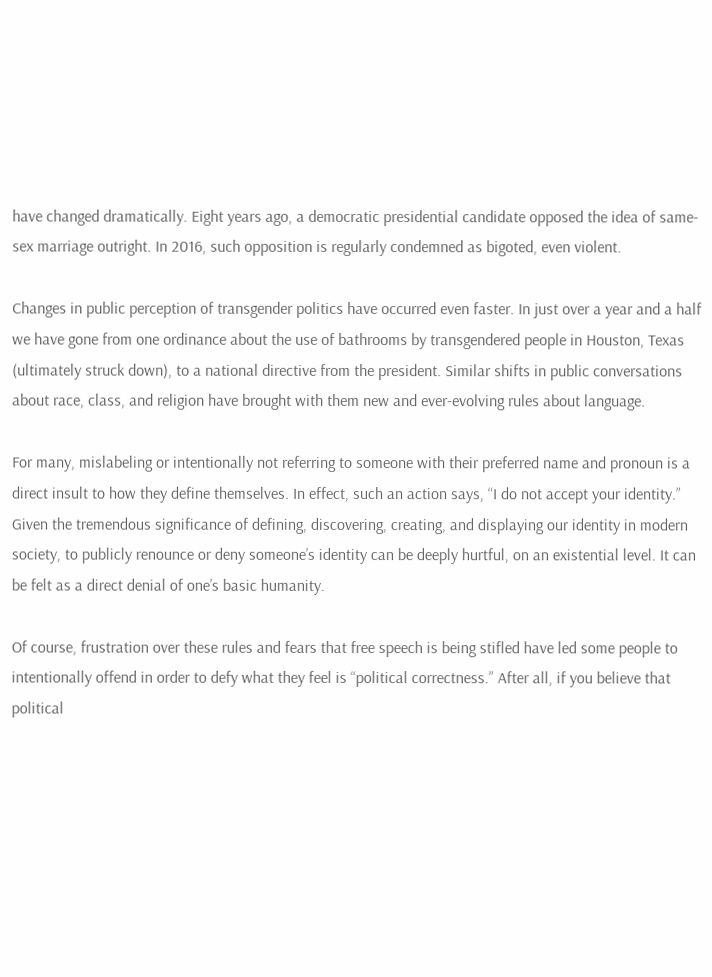have changed dramatically. Eight years ago, a democratic presidential candidate opposed the idea of same-sex marriage outright. In 2016, such opposition is regularly condemned as bigoted, even violent.

Changes in public perception of transgender politics have occurred even faster. In just over a year and a half we have gone from one ordinance about the use of bathrooms by transgendered people in Houston, Texas (ultimately struck down), to a national directive from the president. Similar shifts in public conversations about race, class, and religion have brought with them new and ever-evolving rules about language.

For many, mislabeling or intentionally not referring to someone with their preferred name and pronoun is a direct insult to how they define themselves. In effect, such an action says, “I do not accept your identity.” Given the tremendous significance of defining, discovering, creating, and displaying our identity in modern society, to publicly renounce or deny someone’s identity can be deeply hurtful, on an existential level. It can be felt as a direct denial of one’s basic humanity.

Of course, frustration over these rules and fears that free speech is being stifled have led some people to intentionally offend in order to defy what they feel is “political correctness.” After all, if you believe that political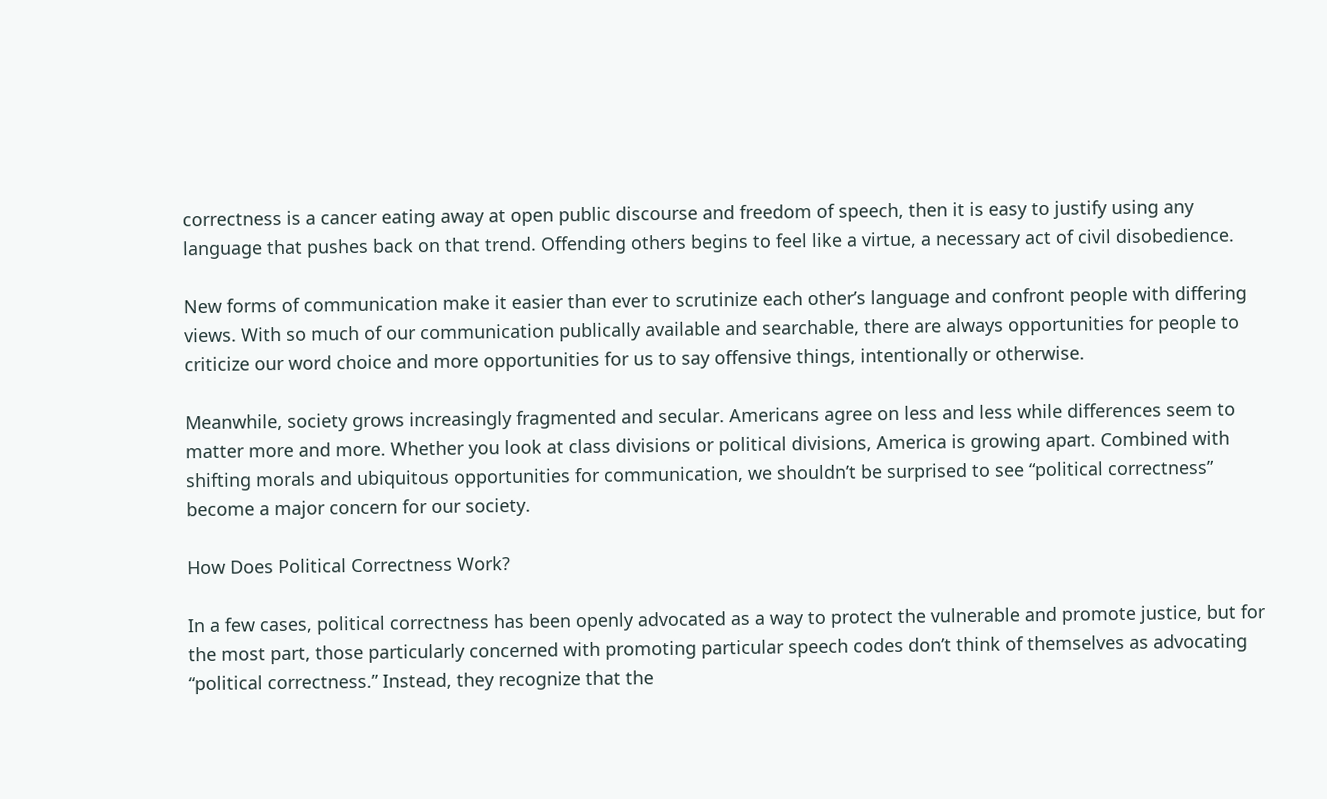correctness is a cancer eating away at open public discourse and freedom of speech, then it is easy to justify using any language that pushes back on that trend. Offending others begins to feel like a virtue, a necessary act of civil disobedience.

New forms of communication make it easier than ever to scrutinize each other’s language and confront people with differing views. With so much of our communication publically available and searchable, there are always opportunities for people to criticize our word choice and more opportunities for us to say offensive things, intentionally or otherwise.

Meanwhile, society grows increasingly fragmented and secular. Americans agree on less and less while differences seem to matter more and more. Whether you look at class divisions or political divisions, America is growing apart. Combined with shifting morals and ubiquitous opportunities for communication, we shouldn’t be surprised to see “political correctness” become a major concern for our society.

How Does Political Correctness Work?

In a few cases, political correctness has been openly advocated as a way to protect the vulnerable and promote justice, but for the most part, those particularly concerned with promoting particular speech codes don’t think of themselves as advocating “political correctness.” Instead, they recognize that the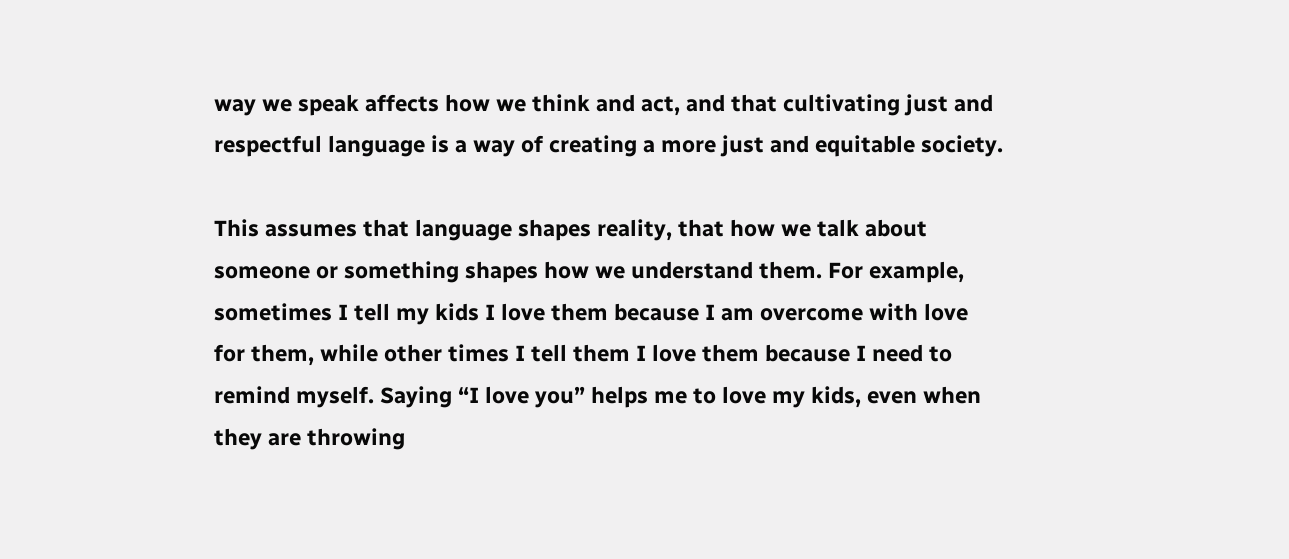way we speak affects how we think and act, and that cultivating just and respectful language is a way of creating a more just and equitable society.

This assumes that language shapes reality, that how we talk about someone or something shapes how we understand them. For example, sometimes I tell my kids I love them because I am overcome with love for them, while other times I tell them I love them because I need to remind myself. Saying “I love you” helps me to love my kids, even when they are throwing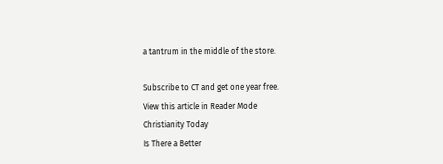a tantrum in the middle of the store.

Subscribe to CT and get one year free.
View this article in Reader Mode
Christianity Today
Is There a Better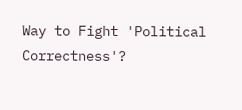Way to Fight 'Political Correctness'?